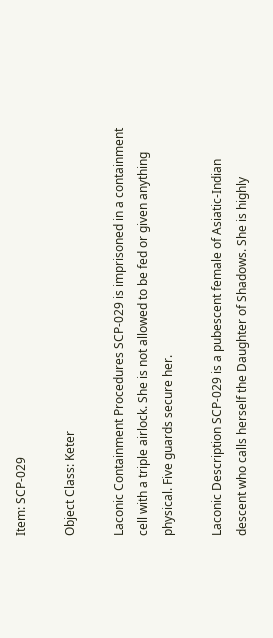Item: SCP-029

Object Class: Keter

Laconic Containment Procedures SCP-029 is imprisoned in a containment cell with a triple airlock. She is not allowed to be fed or given anything physical. Five guards secure her.

Laconic Description SCP-029 is a pubescent female of Asiatic-Indian descent who calls herself the Daughter of Shadows. She is highly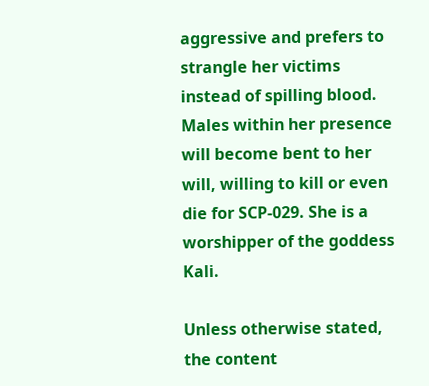aggressive and prefers to strangle her victims instead of spilling blood. Males within her presence will become bent to her will, willing to kill or even die for SCP-029. She is a worshipper of the goddess Kali.

Unless otherwise stated, the content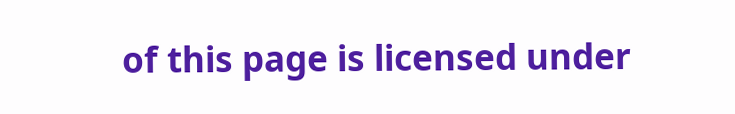of this page is licensed under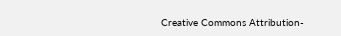Creative Commons Attribution-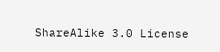ShareAlike 3.0 License